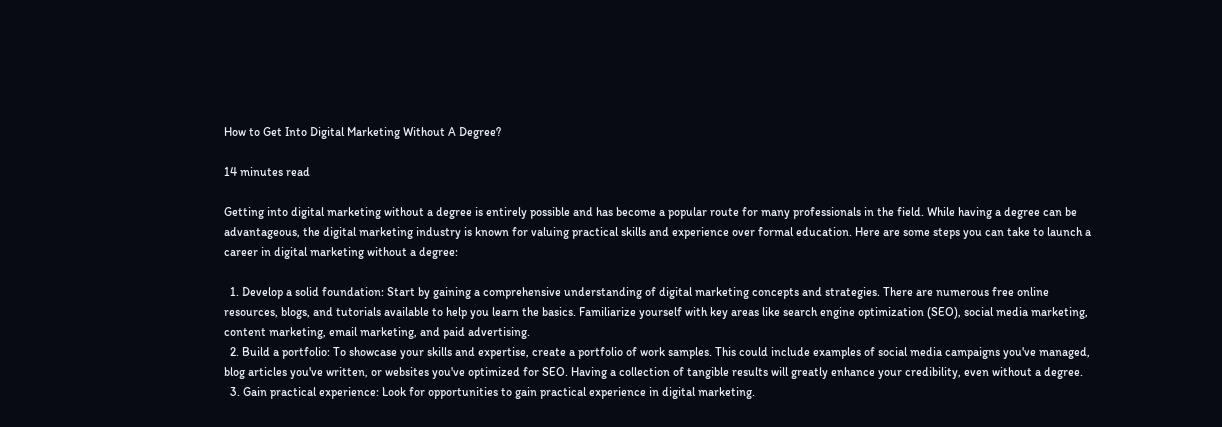How to Get Into Digital Marketing Without A Degree?

14 minutes read

Getting into digital marketing without a degree is entirely possible and has become a popular route for many professionals in the field. While having a degree can be advantageous, the digital marketing industry is known for valuing practical skills and experience over formal education. Here are some steps you can take to launch a career in digital marketing without a degree:

  1. Develop a solid foundation: Start by gaining a comprehensive understanding of digital marketing concepts and strategies. There are numerous free online resources, blogs, and tutorials available to help you learn the basics. Familiarize yourself with key areas like search engine optimization (SEO), social media marketing, content marketing, email marketing, and paid advertising.
  2. Build a portfolio: To showcase your skills and expertise, create a portfolio of work samples. This could include examples of social media campaigns you've managed, blog articles you've written, or websites you've optimized for SEO. Having a collection of tangible results will greatly enhance your credibility, even without a degree.
  3. Gain practical experience: Look for opportunities to gain practical experience in digital marketing.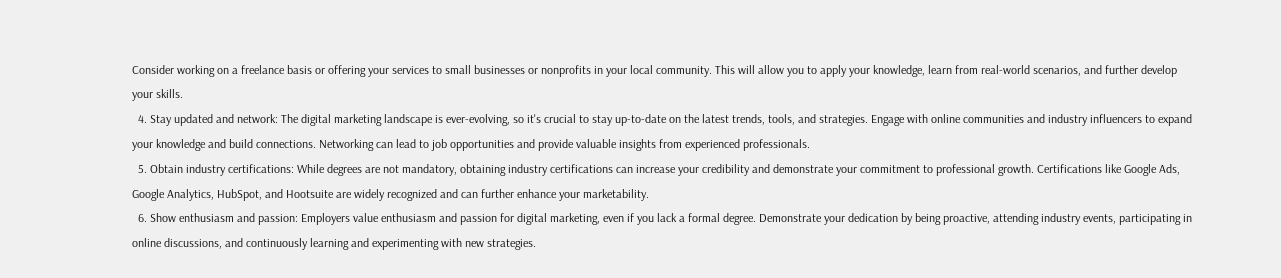Consider working on a freelance basis or offering your services to small businesses or nonprofits in your local community. This will allow you to apply your knowledge, learn from real-world scenarios, and further develop your skills.
  4. Stay updated and network: The digital marketing landscape is ever-evolving, so it's crucial to stay up-to-date on the latest trends, tools, and strategies. Engage with online communities and industry influencers to expand your knowledge and build connections. Networking can lead to job opportunities and provide valuable insights from experienced professionals.
  5. Obtain industry certifications: While degrees are not mandatory, obtaining industry certifications can increase your credibility and demonstrate your commitment to professional growth. Certifications like Google Ads, Google Analytics, HubSpot, and Hootsuite are widely recognized and can further enhance your marketability.
  6. Show enthusiasm and passion: Employers value enthusiasm and passion for digital marketing, even if you lack a formal degree. Demonstrate your dedication by being proactive, attending industry events, participating in online discussions, and continuously learning and experimenting with new strategies.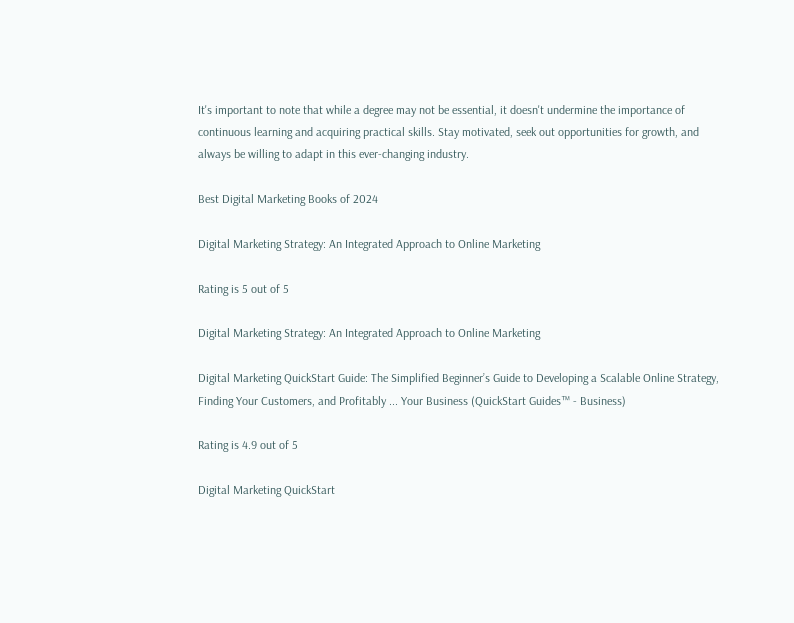It's important to note that while a degree may not be essential, it doesn't undermine the importance of continuous learning and acquiring practical skills. Stay motivated, seek out opportunities for growth, and always be willing to adapt in this ever-changing industry.

Best Digital Marketing Books of 2024

Digital Marketing Strategy: An Integrated Approach to Online Marketing

Rating is 5 out of 5

Digital Marketing Strategy: An Integrated Approach to Online Marketing

Digital Marketing QuickStart Guide: The Simplified Beginner’s Guide to Developing a Scalable Online Strategy, Finding Your Customers, and Profitably ... Your Business (QuickStart Guides™ - Business)

Rating is 4.9 out of 5

Digital Marketing QuickStart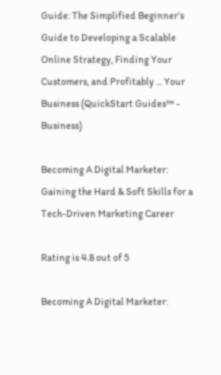Guide: The Simplified Beginner’s Guide to Developing a Scalable Online Strategy, Finding Your Customers, and Profitably ... Your Business (QuickStart Guides™ - Business)

Becoming A Digital Marketer: Gaining the Hard & Soft Skills for a Tech-Driven Marketing Career

Rating is 4.8 out of 5

Becoming A Digital Marketer: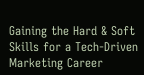Gaining the Hard & Soft Skills for a Tech-Driven Marketing Career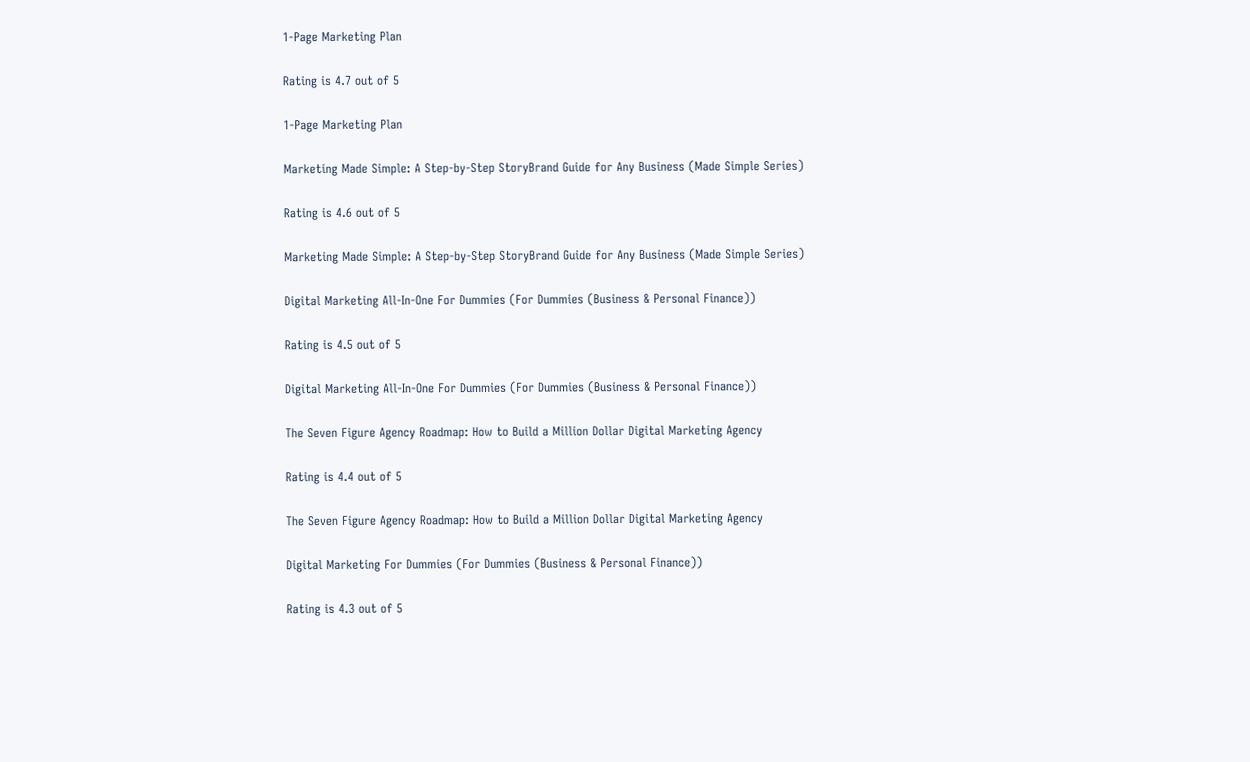1-Page Marketing Plan

Rating is 4.7 out of 5

1-Page Marketing Plan

Marketing Made Simple: A Step-by-Step StoryBrand Guide for Any Business (Made Simple Series)

Rating is 4.6 out of 5

Marketing Made Simple: A Step-by-Step StoryBrand Guide for Any Business (Made Simple Series)

Digital Marketing All-In-One For Dummies (For Dummies (Business & Personal Finance))

Rating is 4.5 out of 5

Digital Marketing All-In-One For Dummies (For Dummies (Business & Personal Finance))

The Seven Figure Agency Roadmap: How to Build a Million Dollar Digital Marketing Agency

Rating is 4.4 out of 5

The Seven Figure Agency Roadmap: How to Build a Million Dollar Digital Marketing Agency

Digital Marketing For Dummies (For Dummies (Business & Personal Finance))

Rating is 4.3 out of 5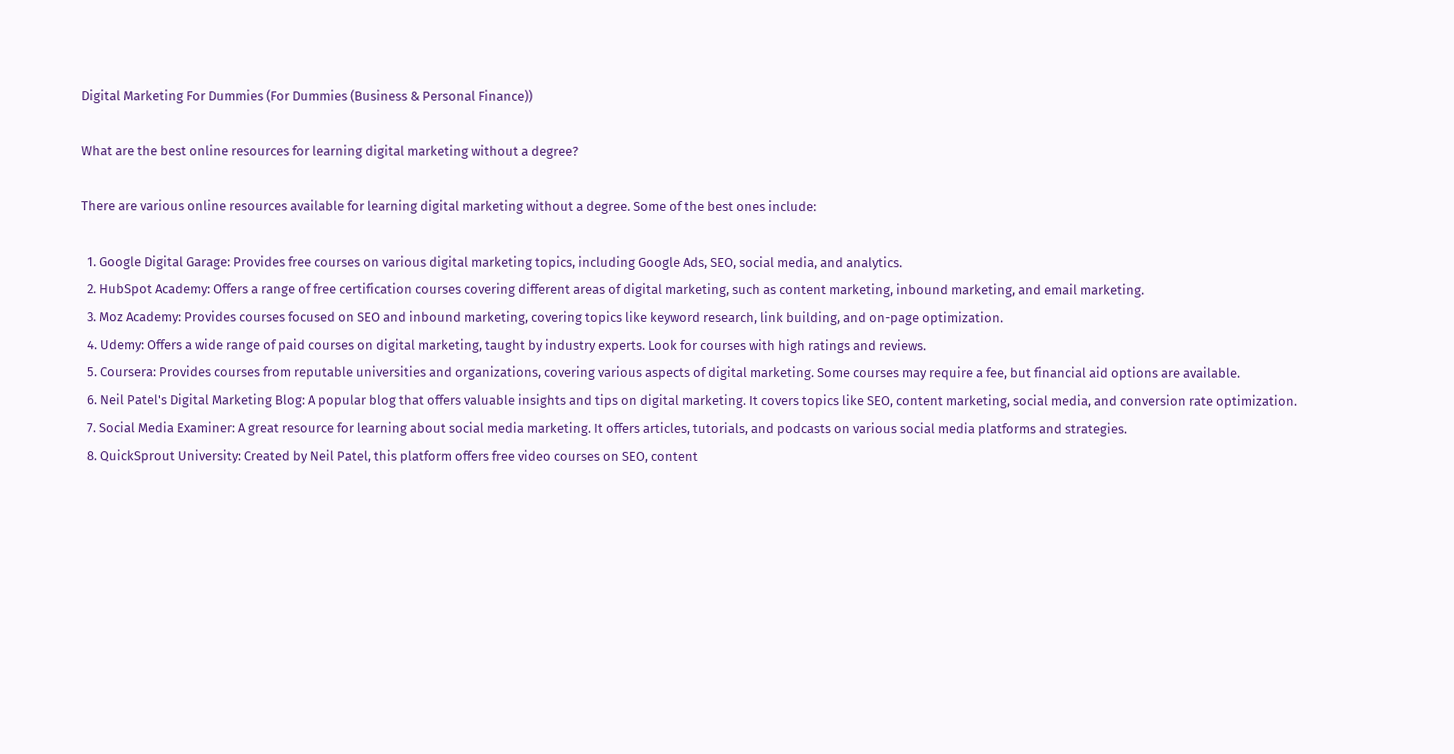Digital Marketing For Dummies (For Dummies (Business & Personal Finance))

What are the best online resources for learning digital marketing without a degree?

There are various online resources available for learning digital marketing without a degree. Some of the best ones include:

  1. Google Digital Garage: Provides free courses on various digital marketing topics, including Google Ads, SEO, social media, and analytics.
  2. HubSpot Academy: Offers a range of free certification courses covering different areas of digital marketing, such as content marketing, inbound marketing, and email marketing.
  3. Moz Academy: Provides courses focused on SEO and inbound marketing, covering topics like keyword research, link building, and on-page optimization.
  4. Udemy: Offers a wide range of paid courses on digital marketing, taught by industry experts. Look for courses with high ratings and reviews.
  5. Coursera: Provides courses from reputable universities and organizations, covering various aspects of digital marketing. Some courses may require a fee, but financial aid options are available.
  6. Neil Patel's Digital Marketing Blog: A popular blog that offers valuable insights and tips on digital marketing. It covers topics like SEO, content marketing, social media, and conversion rate optimization.
  7. Social Media Examiner: A great resource for learning about social media marketing. It offers articles, tutorials, and podcasts on various social media platforms and strategies.
  8. QuickSprout University: Created by Neil Patel, this platform offers free video courses on SEO, content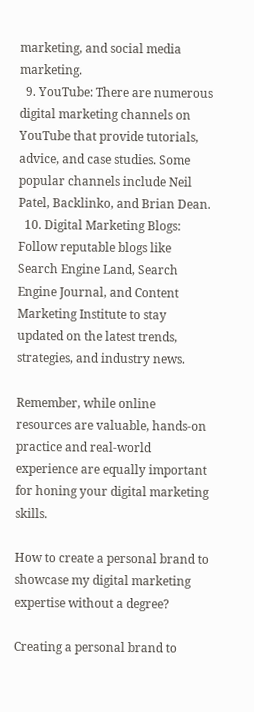marketing, and social media marketing.
  9. YouTube: There are numerous digital marketing channels on YouTube that provide tutorials, advice, and case studies. Some popular channels include Neil Patel, Backlinko, and Brian Dean.
  10. Digital Marketing Blogs: Follow reputable blogs like Search Engine Land, Search Engine Journal, and Content Marketing Institute to stay updated on the latest trends, strategies, and industry news.

Remember, while online resources are valuable, hands-on practice and real-world experience are equally important for honing your digital marketing skills.

How to create a personal brand to showcase my digital marketing expertise without a degree?

Creating a personal brand to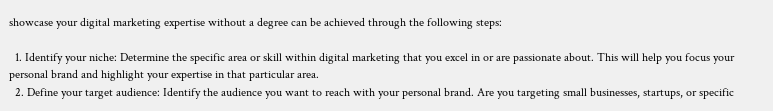showcase your digital marketing expertise without a degree can be achieved through the following steps:

  1. Identify your niche: Determine the specific area or skill within digital marketing that you excel in or are passionate about. This will help you focus your personal brand and highlight your expertise in that particular area.
  2. Define your target audience: Identify the audience you want to reach with your personal brand. Are you targeting small businesses, startups, or specific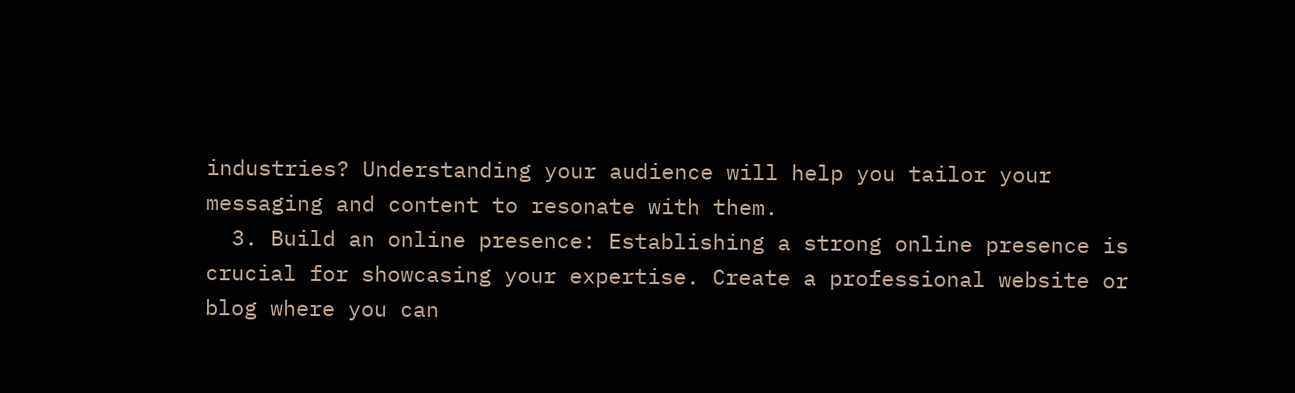industries? Understanding your audience will help you tailor your messaging and content to resonate with them.
  3. Build an online presence: Establishing a strong online presence is crucial for showcasing your expertise. Create a professional website or blog where you can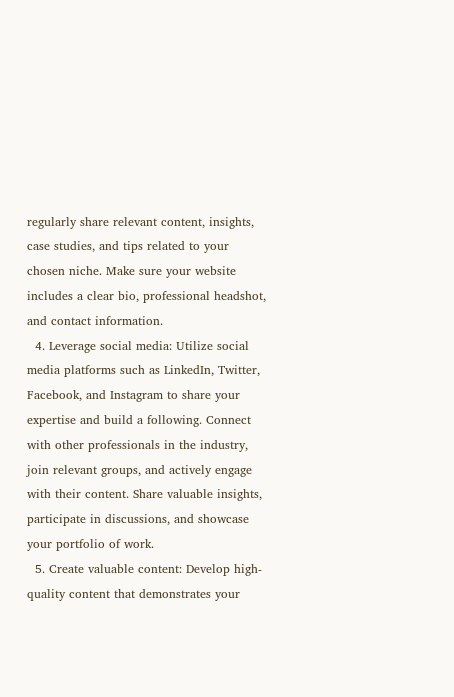regularly share relevant content, insights, case studies, and tips related to your chosen niche. Make sure your website includes a clear bio, professional headshot, and contact information.
  4. Leverage social media: Utilize social media platforms such as LinkedIn, Twitter, Facebook, and Instagram to share your expertise and build a following. Connect with other professionals in the industry, join relevant groups, and actively engage with their content. Share valuable insights, participate in discussions, and showcase your portfolio of work.
  5. Create valuable content: Develop high-quality content that demonstrates your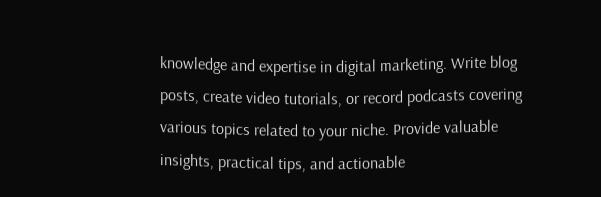knowledge and expertise in digital marketing. Write blog posts, create video tutorials, or record podcasts covering various topics related to your niche. Provide valuable insights, practical tips, and actionable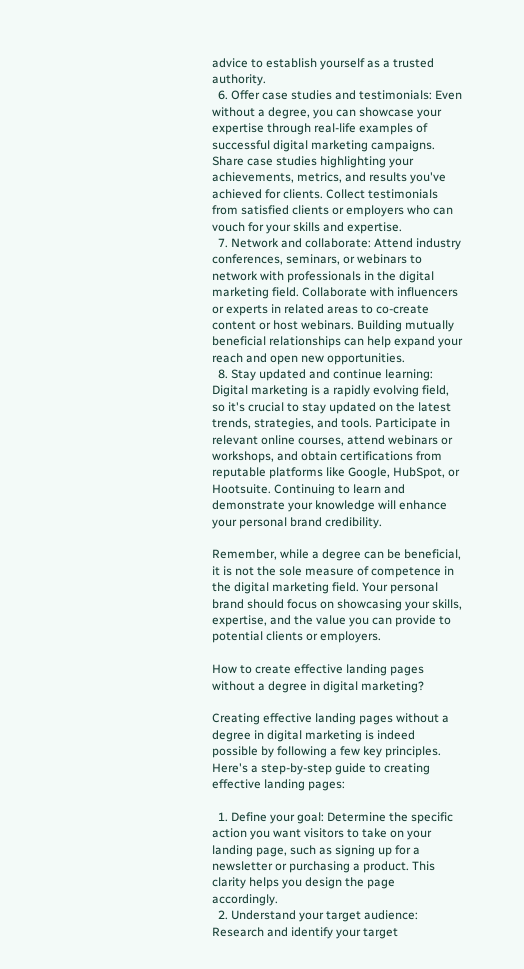advice to establish yourself as a trusted authority.
  6. Offer case studies and testimonials: Even without a degree, you can showcase your expertise through real-life examples of successful digital marketing campaigns. Share case studies highlighting your achievements, metrics, and results you've achieved for clients. Collect testimonials from satisfied clients or employers who can vouch for your skills and expertise.
  7. Network and collaborate: Attend industry conferences, seminars, or webinars to network with professionals in the digital marketing field. Collaborate with influencers or experts in related areas to co-create content or host webinars. Building mutually beneficial relationships can help expand your reach and open new opportunities.
  8. Stay updated and continue learning: Digital marketing is a rapidly evolving field, so it's crucial to stay updated on the latest trends, strategies, and tools. Participate in relevant online courses, attend webinars or workshops, and obtain certifications from reputable platforms like Google, HubSpot, or Hootsuite. Continuing to learn and demonstrate your knowledge will enhance your personal brand credibility.

Remember, while a degree can be beneficial, it is not the sole measure of competence in the digital marketing field. Your personal brand should focus on showcasing your skills, expertise, and the value you can provide to potential clients or employers.

How to create effective landing pages without a degree in digital marketing?

Creating effective landing pages without a degree in digital marketing is indeed possible by following a few key principles. Here's a step-by-step guide to creating effective landing pages:

  1. Define your goal: Determine the specific action you want visitors to take on your landing page, such as signing up for a newsletter or purchasing a product. This clarity helps you design the page accordingly.
  2. Understand your target audience: Research and identify your target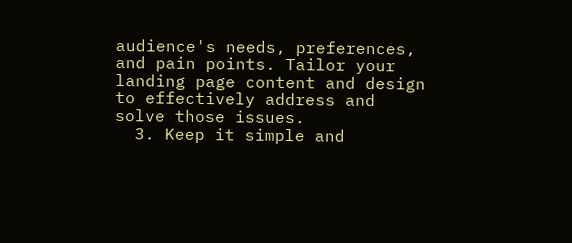audience's needs, preferences, and pain points. Tailor your landing page content and design to effectively address and solve those issues.
  3. Keep it simple and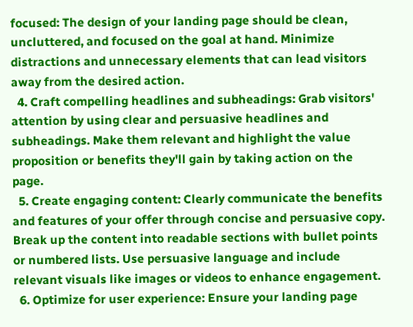focused: The design of your landing page should be clean, uncluttered, and focused on the goal at hand. Minimize distractions and unnecessary elements that can lead visitors away from the desired action.
  4. Craft compelling headlines and subheadings: Grab visitors' attention by using clear and persuasive headlines and subheadings. Make them relevant and highlight the value proposition or benefits they'll gain by taking action on the page.
  5. Create engaging content: Clearly communicate the benefits and features of your offer through concise and persuasive copy. Break up the content into readable sections with bullet points or numbered lists. Use persuasive language and include relevant visuals like images or videos to enhance engagement.
  6. Optimize for user experience: Ensure your landing page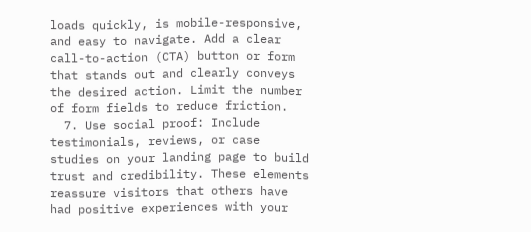loads quickly, is mobile-responsive, and easy to navigate. Add a clear call-to-action (CTA) button or form that stands out and clearly conveys the desired action. Limit the number of form fields to reduce friction.
  7. Use social proof: Include testimonials, reviews, or case studies on your landing page to build trust and credibility. These elements reassure visitors that others have had positive experiences with your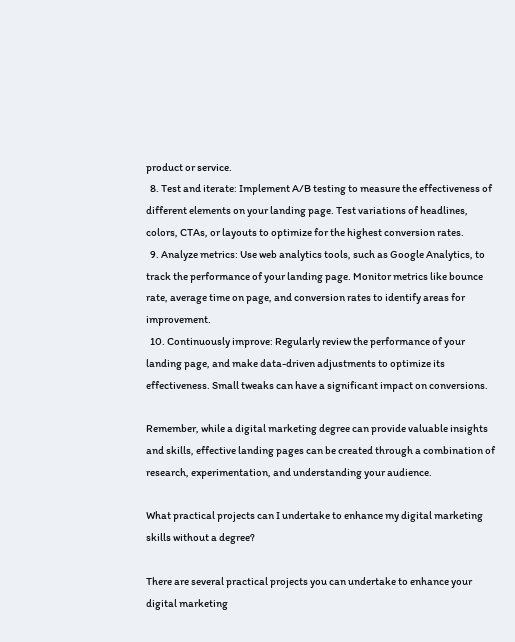product or service.
  8. Test and iterate: Implement A/B testing to measure the effectiveness of different elements on your landing page. Test variations of headlines, colors, CTAs, or layouts to optimize for the highest conversion rates.
  9. Analyze metrics: Use web analytics tools, such as Google Analytics, to track the performance of your landing page. Monitor metrics like bounce rate, average time on page, and conversion rates to identify areas for improvement.
  10. Continuously improve: Regularly review the performance of your landing page, and make data-driven adjustments to optimize its effectiveness. Small tweaks can have a significant impact on conversions.

Remember, while a digital marketing degree can provide valuable insights and skills, effective landing pages can be created through a combination of research, experimentation, and understanding your audience.

What practical projects can I undertake to enhance my digital marketing skills without a degree?

There are several practical projects you can undertake to enhance your digital marketing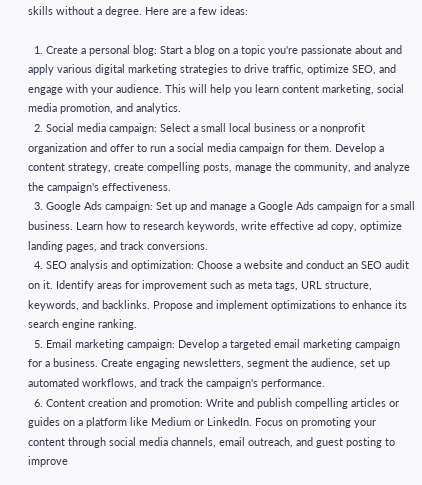skills without a degree. Here are a few ideas:

  1. Create a personal blog: Start a blog on a topic you're passionate about and apply various digital marketing strategies to drive traffic, optimize SEO, and engage with your audience. This will help you learn content marketing, social media promotion, and analytics.
  2. Social media campaign: Select a small local business or a nonprofit organization and offer to run a social media campaign for them. Develop a content strategy, create compelling posts, manage the community, and analyze the campaign's effectiveness.
  3. Google Ads campaign: Set up and manage a Google Ads campaign for a small business. Learn how to research keywords, write effective ad copy, optimize landing pages, and track conversions.
  4. SEO analysis and optimization: Choose a website and conduct an SEO audit on it. Identify areas for improvement such as meta tags, URL structure, keywords, and backlinks. Propose and implement optimizations to enhance its search engine ranking.
  5. Email marketing campaign: Develop a targeted email marketing campaign for a business. Create engaging newsletters, segment the audience, set up automated workflows, and track the campaign's performance.
  6. Content creation and promotion: Write and publish compelling articles or guides on a platform like Medium or LinkedIn. Focus on promoting your content through social media channels, email outreach, and guest posting to improve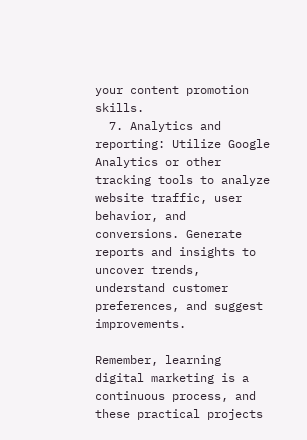your content promotion skills.
  7. Analytics and reporting: Utilize Google Analytics or other tracking tools to analyze website traffic, user behavior, and conversions. Generate reports and insights to uncover trends, understand customer preferences, and suggest improvements.

Remember, learning digital marketing is a continuous process, and these practical projects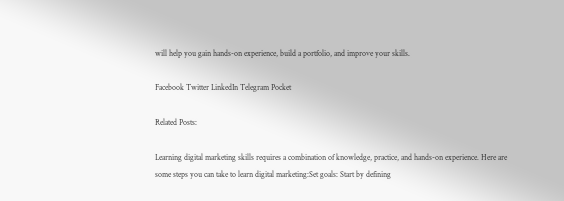will help you gain hands-on experience, build a portfolio, and improve your skills.

Facebook Twitter LinkedIn Telegram Pocket

Related Posts:

Learning digital marketing skills requires a combination of knowledge, practice, and hands-on experience. Here are some steps you can take to learn digital marketing:Set goals: Start by defining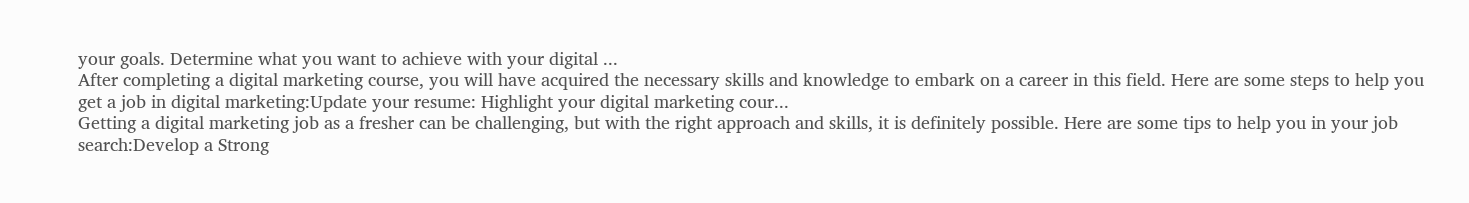your goals. Determine what you want to achieve with your digital ...
After completing a digital marketing course, you will have acquired the necessary skills and knowledge to embark on a career in this field. Here are some steps to help you get a job in digital marketing:Update your resume: Highlight your digital marketing cour...
Getting a digital marketing job as a fresher can be challenging, but with the right approach and skills, it is definitely possible. Here are some tips to help you in your job search:Develop a Strong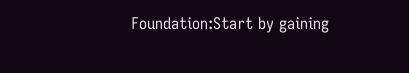Foundation:Start by gaining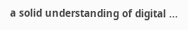a solid understanding of digital ...